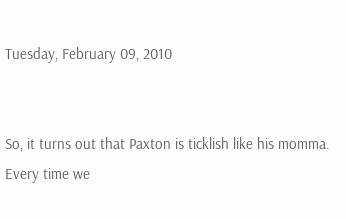Tuesday, February 09, 2010


So, it turns out that Paxton is ticklish like his momma. Every time we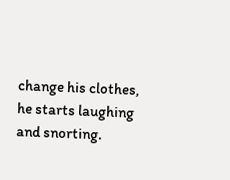change his clothes, he starts laughing and snorting.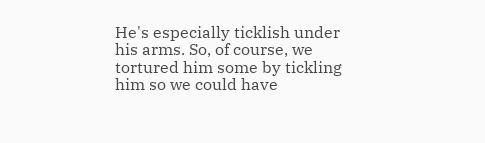He's especially ticklish under his arms. So, of course, we tortured him some by tickling him so we could have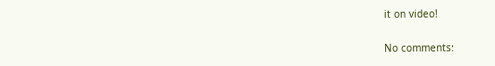it on video!

No comments: